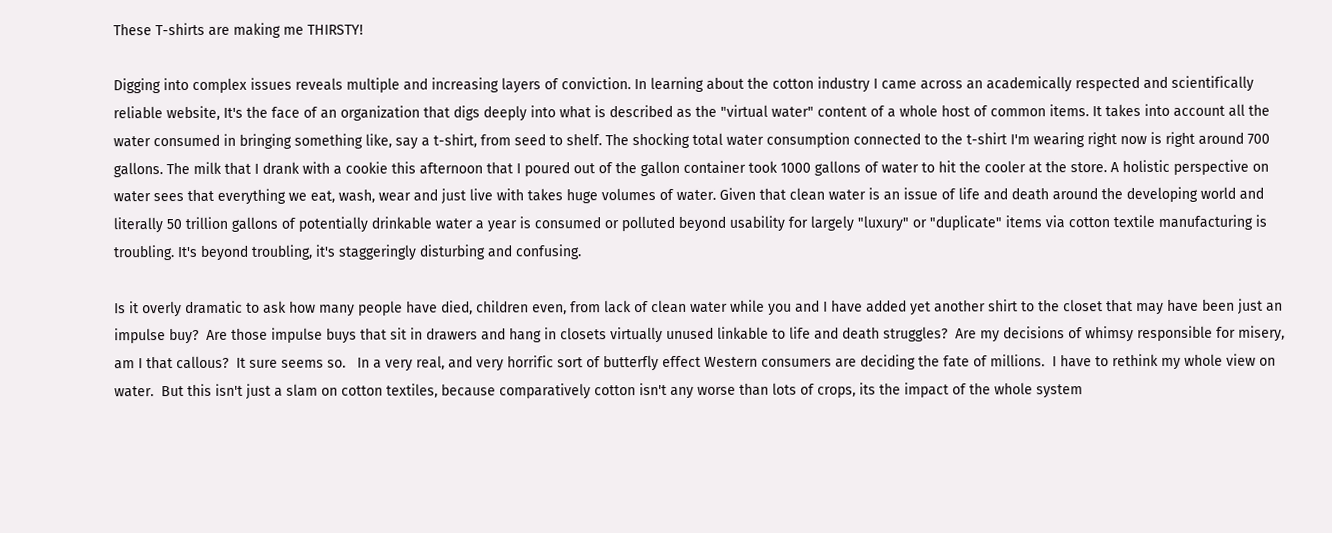These T-shirts are making me THIRSTY!

Digging into complex issues reveals multiple and increasing layers of conviction. In learning about the cotton industry I came across an academically respected and scientifically reliable website, It's the face of an organization that digs deeply into what is described as the "virtual water" content of a whole host of common items. It takes into account all the water consumed in bringing something like, say a t-shirt, from seed to shelf. The shocking total water consumption connected to the t-shirt I'm wearing right now is right around 700 gallons. The milk that I drank with a cookie this afternoon that I poured out of the gallon container took 1000 gallons of water to hit the cooler at the store. A holistic perspective on water sees that everything we eat, wash, wear and just live with takes huge volumes of water. Given that clean water is an issue of life and death around the developing world and literally 50 trillion gallons of potentially drinkable water a year is consumed or polluted beyond usability for largely "luxury" or "duplicate" items via cotton textile manufacturing is troubling. It's beyond troubling, it's staggeringly disturbing and confusing.

Is it overly dramatic to ask how many people have died, children even, from lack of clean water while you and I have added yet another shirt to the closet that may have been just an impulse buy?  Are those impulse buys that sit in drawers and hang in closets virtually unused linkable to life and death struggles?  Are my decisions of whimsy responsible for misery, am I that callous?  It sure seems so.   In a very real, and very horrific sort of butterfly effect Western consumers are deciding the fate of millions.  I have to rethink my whole view on water.  But this isn't just a slam on cotton textiles, because comparatively cotton isn't any worse than lots of crops, its the impact of the whole system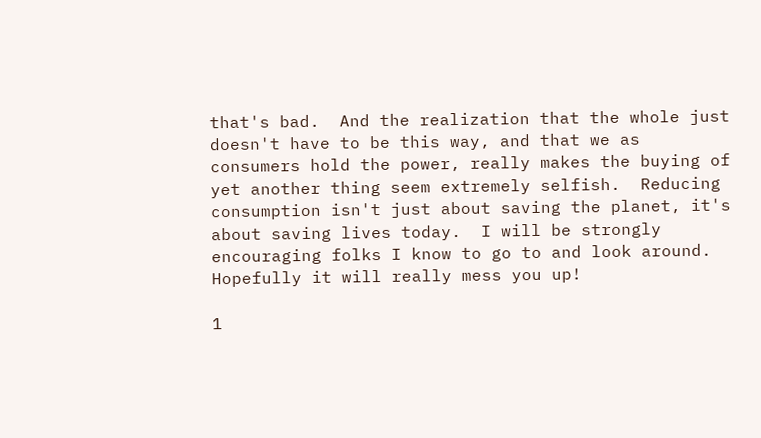that's bad.  And the realization that the whole just doesn't have to be this way, and that we as consumers hold the power, really makes the buying of yet another thing seem extremely selfish.  Reducing consumption isn't just about saving the planet, it's about saving lives today.  I will be strongly encouraging folks I know to go to and look around.  Hopefully it will really mess you up!

1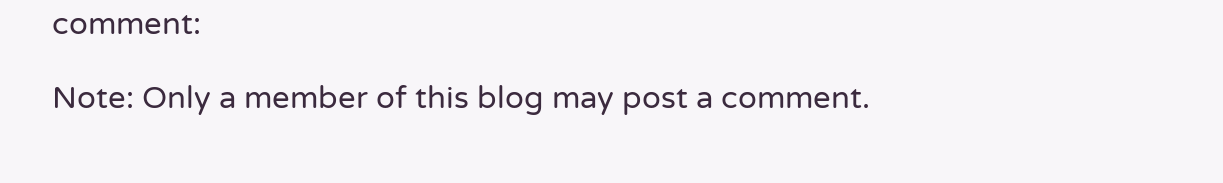comment:

Note: Only a member of this blog may post a comment.